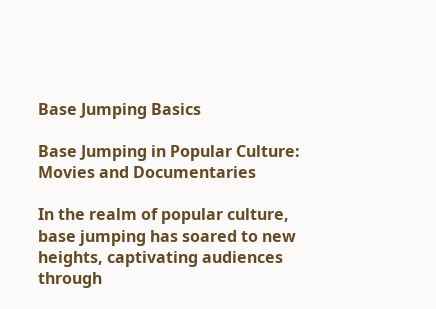Base Jumping Basics

Base Jumping in Popular Culture: Movies and Documentaries

In the realm of popular culture, base jumping has soared to new heights, captivating audiences through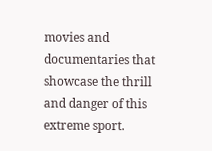movies and documentaries that showcase the thrill and danger of this extreme sport.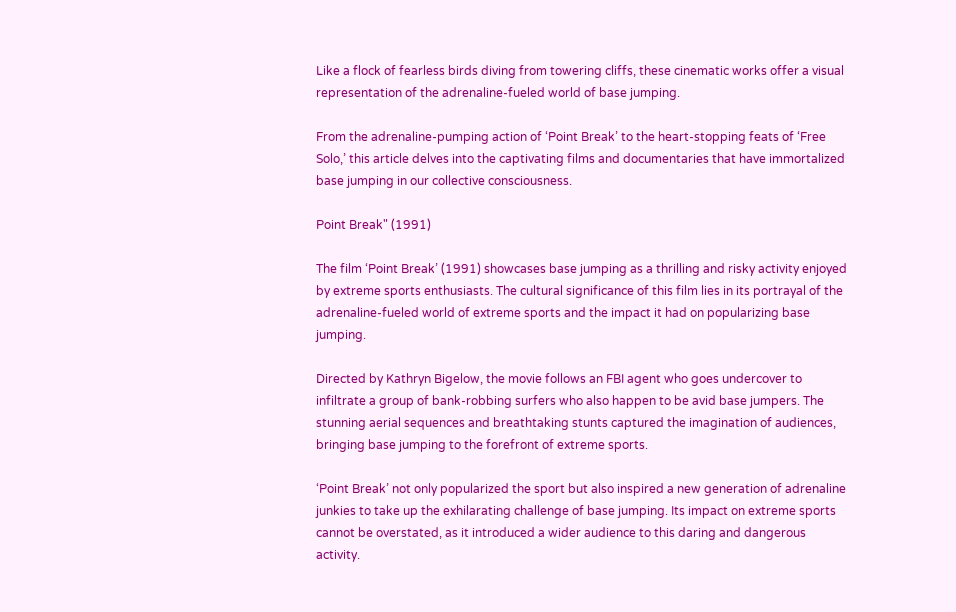Like a flock of fearless birds diving from towering cliffs, these cinematic works offer a visual representation of the adrenaline-fueled world of base jumping.

From the adrenaline-pumping action of ‘Point Break’ to the heart-stopping feats of ‘Free Solo,’ this article delves into the captivating films and documentaries that have immortalized base jumping in our collective consciousness.

Point Break" (1991)

The film ‘Point Break’ (1991) showcases base jumping as a thrilling and risky activity enjoyed by extreme sports enthusiasts. The cultural significance of this film lies in its portrayal of the adrenaline-fueled world of extreme sports and the impact it had on popularizing base jumping.

Directed by Kathryn Bigelow, the movie follows an FBI agent who goes undercover to infiltrate a group of bank-robbing surfers who also happen to be avid base jumpers. The stunning aerial sequences and breathtaking stunts captured the imagination of audiences, bringing base jumping to the forefront of extreme sports.

‘Point Break’ not only popularized the sport but also inspired a new generation of adrenaline junkies to take up the exhilarating challenge of base jumping. Its impact on extreme sports cannot be overstated, as it introduced a wider audience to this daring and dangerous activity.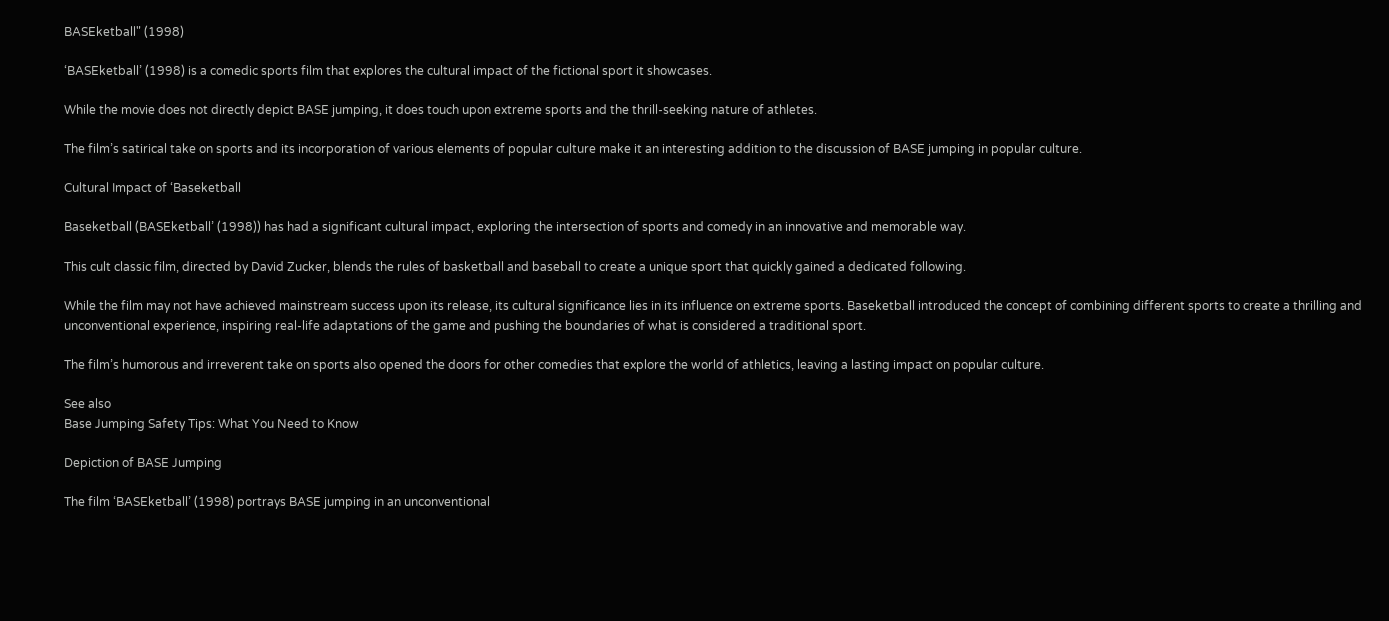BASEketball" (1998)

‘BASEketball’ (1998) is a comedic sports film that explores the cultural impact of the fictional sport it showcases.

While the movie does not directly depict BASE jumping, it does touch upon extreme sports and the thrill-seeking nature of athletes.

The film’s satirical take on sports and its incorporation of various elements of popular culture make it an interesting addition to the discussion of BASE jumping in popular culture.

Cultural Impact of ‘Baseketball

Baseketball (BASEketball’ (1998)) has had a significant cultural impact, exploring the intersection of sports and comedy in an innovative and memorable way.

This cult classic film, directed by David Zucker, blends the rules of basketball and baseball to create a unique sport that quickly gained a dedicated following.

While the film may not have achieved mainstream success upon its release, its cultural significance lies in its influence on extreme sports. Baseketball introduced the concept of combining different sports to create a thrilling and unconventional experience, inspiring real-life adaptations of the game and pushing the boundaries of what is considered a traditional sport.

The film’s humorous and irreverent take on sports also opened the doors for other comedies that explore the world of athletics, leaving a lasting impact on popular culture.

See also
Base Jumping Safety Tips: What You Need to Know

Depiction of BASE Jumping

The film ‘BASEketball’ (1998) portrays BASE jumping in an unconventional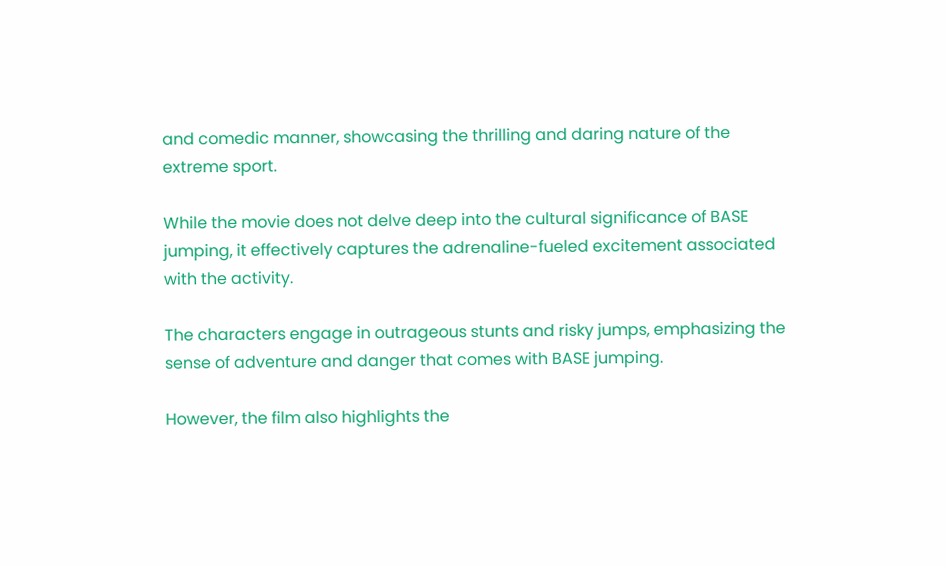and comedic manner, showcasing the thrilling and daring nature of the extreme sport.

While the movie does not delve deep into the cultural significance of BASE jumping, it effectively captures the adrenaline-fueled excitement associated with the activity.

The characters engage in outrageous stunts and risky jumps, emphasizing the sense of adventure and danger that comes with BASE jumping.

However, the film also highlights the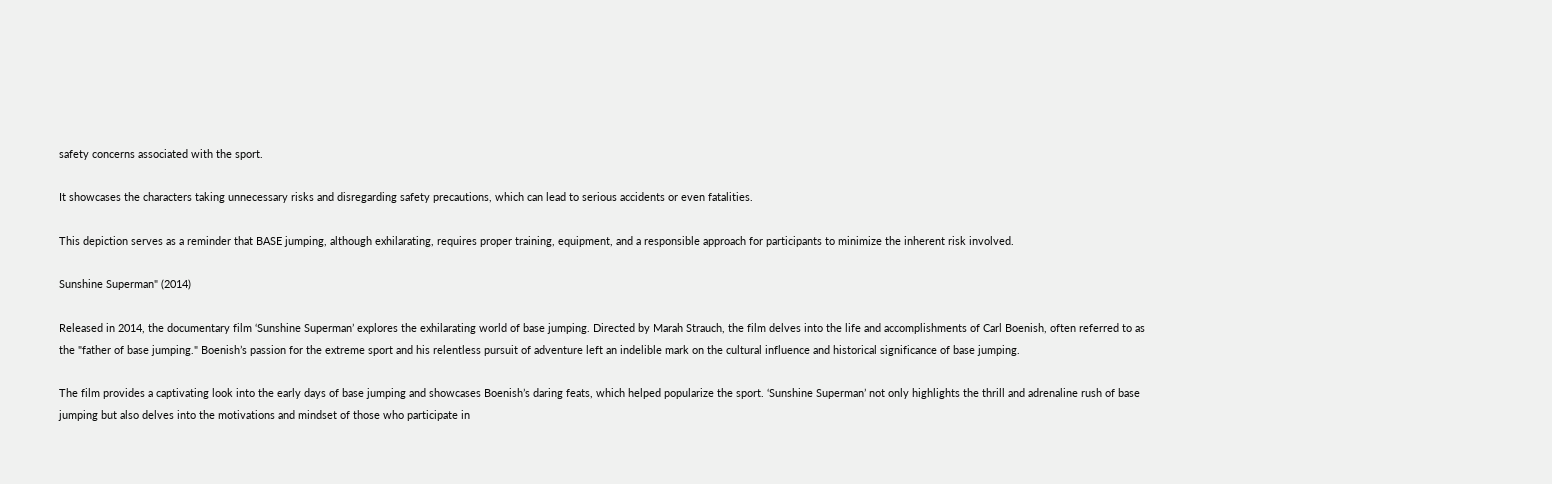safety concerns associated with the sport.

It showcases the characters taking unnecessary risks and disregarding safety precautions, which can lead to serious accidents or even fatalities.

This depiction serves as a reminder that BASE jumping, although exhilarating, requires proper training, equipment, and a responsible approach for participants to minimize the inherent risk involved.

Sunshine Superman" (2014)

Released in 2014, the documentary film ‘Sunshine Superman’ explores the exhilarating world of base jumping. Directed by Marah Strauch, the film delves into the life and accomplishments of Carl Boenish, often referred to as the "father of base jumping." Boenish’s passion for the extreme sport and his relentless pursuit of adventure left an indelible mark on the cultural influence and historical significance of base jumping.

The film provides a captivating look into the early days of base jumping and showcases Boenish’s daring feats, which helped popularize the sport. ‘Sunshine Superman’ not only highlights the thrill and adrenaline rush of base jumping but also delves into the motivations and mindset of those who participate in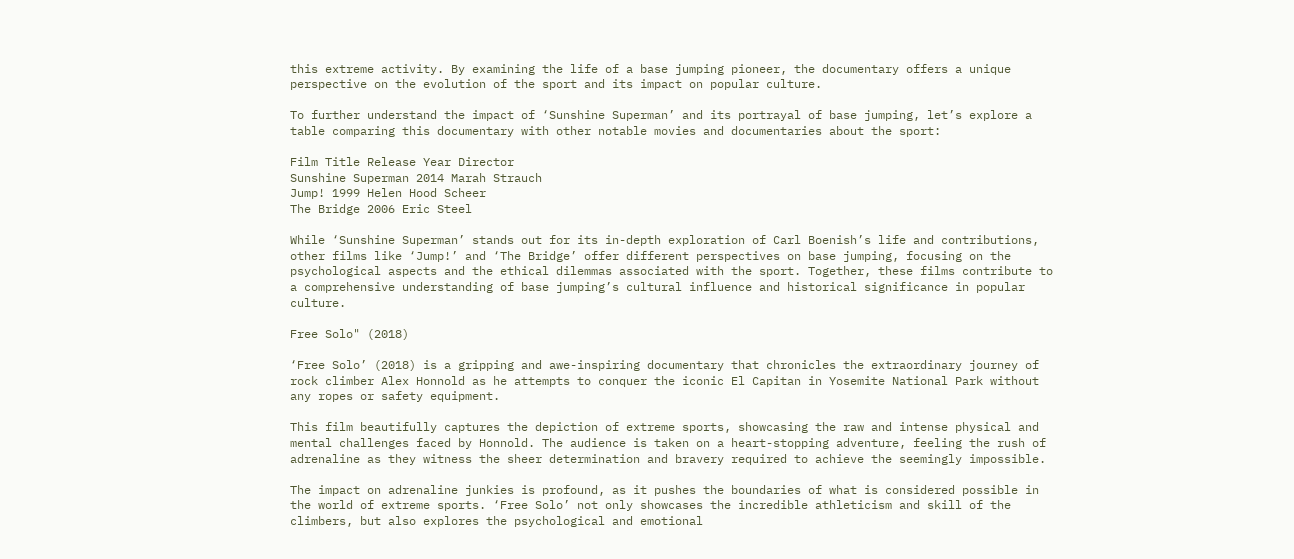this extreme activity. By examining the life of a base jumping pioneer, the documentary offers a unique perspective on the evolution of the sport and its impact on popular culture.

To further understand the impact of ‘Sunshine Superman’ and its portrayal of base jumping, let’s explore a table comparing this documentary with other notable movies and documentaries about the sport:

Film Title Release Year Director
Sunshine Superman 2014 Marah Strauch
Jump! 1999 Helen Hood Scheer
The Bridge 2006 Eric Steel

While ‘Sunshine Superman’ stands out for its in-depth exploration of Carl Boenish’s life and contributions, other films like ‘Jump!’ and ‘The Bridge’ offer different perspectives on base jumping, focusing on the psychological aspects and the ethical dilemmas associated with the sport. Together, these films contribute to a comprehensive understanding of base jumping’s cultural influence and historical significance in popular culture.

Free Solo" (2018)

‘Free Solo’ (2018) is a gripping and awe-inspiring documentary that chronicles the extraordinary journey of rock climber Alex Honnold as he attempts to conquer the iconic El Capitan in Yosemite National Park without any ropes or safety equipment.

This film beautifully captures the depiction of extreme sports, showcasing the raw and intense physical and mental challenges faced by Honnold. The audience is taken on a heart-stopping adventure, feeling the rush of adrenaline as they witness the sheer determination and bravery required to achieve the seemingly impossible.

The impact on adrenaline junkies is profound, as it pushes the boundaries of what is considered possible in the world of extreme sports. ‘Free Solo’ not only showcases the incredible athleticism and skill of the climbers, but also explores the psychological and emotional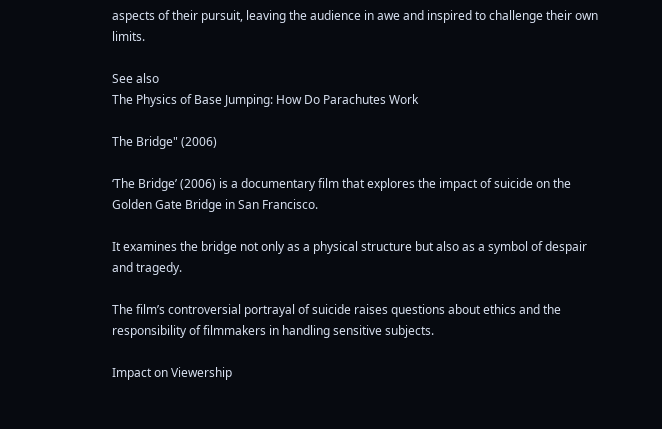aspects of their pursuit, leaving the audience in awe and inspired to challenge their own limits.

See also
The Physics of Base Jumping: How Do Parachutes Work

The Bridge" (2006)

‘The Bridge’ (2006) is a documentary film that explores the impact of suicide on the Golden Gate Bridge in San Francisco.

It examines the bridge not only as a physical structure but also as a symbol of despair and tragedy.

The film’s controversial portrayal of suicide raises questions about ethics and the responsibility of filmmakers in handling sensitive subjects.

Impact on Viewership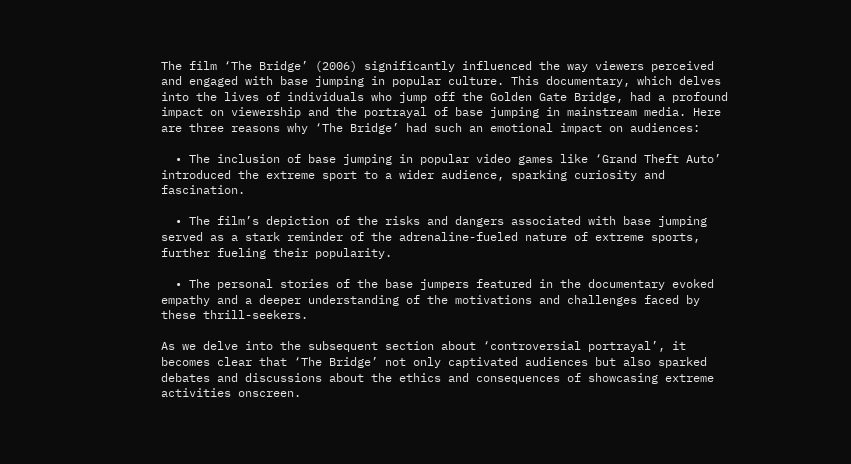The film ‘The Bridge’ (2006) significantly influenced the way viewers perceived and engaged with base jumping in popular culture. This documentary, which delves into the lives of individuals who jump off the Golden Gate Bridge, had a profound impact on viewership and the portrayal of base jumping in mainstream media. Here are three reasons why ‘The Bridge’ had such an emotional impact on audiences:

  • The inclusion of base jumping in popular video games like ‘Grand Theft Auto’ introduced the extreme sport to a wider audience, sparking curiosity and fascination.

  • The film’s depiction of the risks and dangers associated with base jumping served as a stark reminder of the adrenaline-fueled nature of extreme sports, further fueling their popularity.

  • The personal stories of the base jumpers featured in the documentary evoked empathy and a deeper understanding of the motivations and challenges faced by these thrill-seekers.

As we delve into the subsequent section about ‘controversial portrayal’, it becomes clear that ‘The Bridge’ not only captivated audiences but also sparked debates and discussions about the ethics and consequences of showcasing extreme activities onscreen.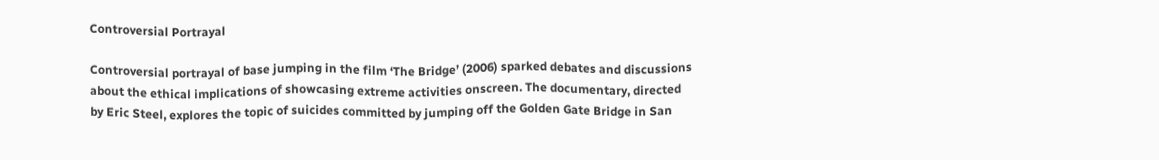Controversial Portrayal

Controversial portrayal of base jumping in the film ‘The Bridge’ (2006) sparked debates and discussions about the ethical implications of showcasing extreme activities onscreen. The documentary, directed by Eric Steel, explores the topic of suicides committed by jumping off the Golden Gate Bridge in San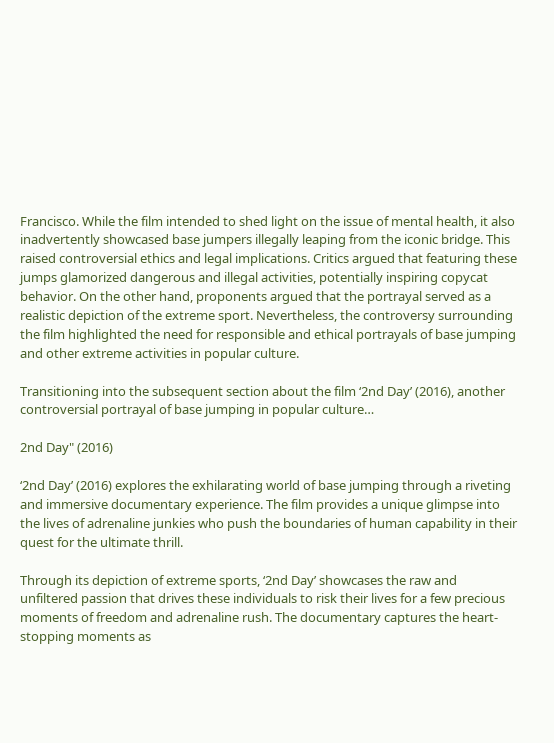Francisco. While the film intended to shed light on the issue of mental health, it also inadvertently showcased base jumpers illegally leaping from the iconic bridge. This raised controversial ethics and legal implications. Critics argued that featuring these jumps glamorized dangerous and illegal activities, potentially inspiring copycat behavior. On the other hand, proponents argued that the portrayal served as a realistic depiction of the extreme sport. Nevertheless, the controversy surrounding the film highlighted the need for responsible and ethical portrayals of base jumping and other extreme activities in popular culture.

Transitioning into the subsequent section about the film ‘2nd Day’ (2016), another controversial portrayal of base jumping in popular culture…

2nd Day" (2016)

‘2nd Day’ (2016) explores the exhilarating world of base jumping through a riveting and immersive documentary experience. The film provides a unique glimpse into the lives of adrenaline junkies who push the boundaries of human capability in their quest for the ultimate thrill.

Through its depiction of extreme sports, ‘2nd Day’ showcases the raw and unfiltered passion that drives these individuals to risk their lives for a few precious moments of freedom and adrenaline rush. The documentary captures the heart-stopping moments as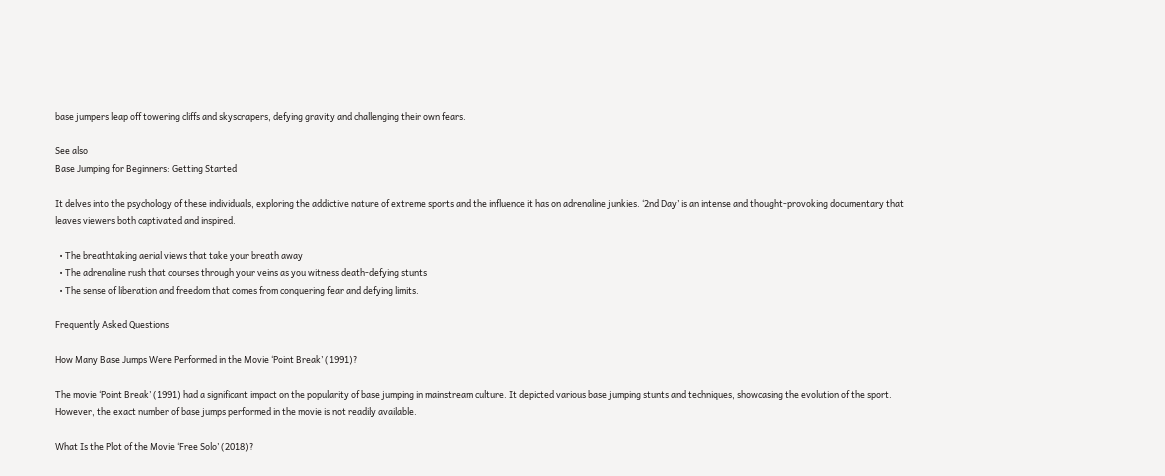base jumpers leap off towering cliffs and skyscrapers, defying gravity and challenging their own fears.

See also
Base Jumping for Beginners: Getting Started

It delves into the psychology of these individuals, exploring the addictive nature of extreme sports and the influence it has on adrenaline junkies. ‘2nd Day’ is an intense and thought-provoking documentary that leaves viewers both captivated and inspired.

  • The breathtaking aerial views that take your breath away
  • The adrenaline rush that courses through your veins as you witness death-defying stunts
  • The sense of liberation and freedom that comes from conquering fear and defying limits.

Frequently Asked Questions

How Many Base Jumps Were Performed in the Movie ‘Point Break’ (1991)?

The movie ‘Point Break’ (1991) had a significant impact on the popularity of base jumping in mainstream culture. It depicted various base jumping stunts and techniques, showcasing the evolution of the sport. However, the exact number of base jumps performed in the movie is not readily available.

What Is the Plot of the Movie ‘Free Solo’ (2018)?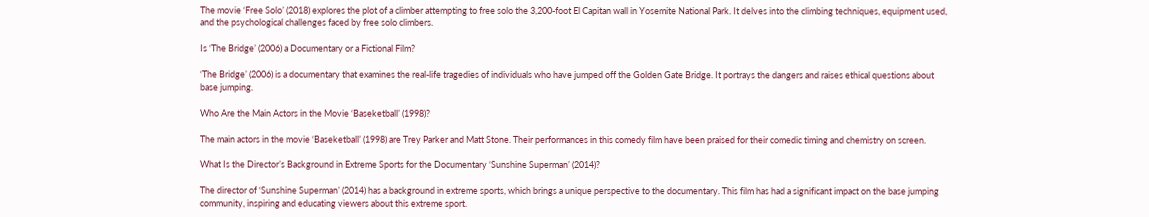The movie ‘Free Solo’ (2018) explores the plot of a climber attempting to free solo the 3,200-foot El Capitan wall in Yosemite National Park. It delves into the climbing techniques, equipment used, and the psychological challenges faced by free solo climbers.

Is ‘The Bridge’ (2006) a Documentary or a Fictional Film?

‘The Bridge’ (2006) is a documentary that examines the real-life tragedies of individuals who have jumped off the Golden Gate Bridge. It portrays the dangers and raises ethical questions about base jumping.

Who Are the Main Actors in the Movie ‘Baseketball’ (1998)?

The main actors in the movie ‘Baseketball’ (1998) are Trey Parker and Matt Stone. Their performances in this comedy film have been praised for their comedic timing and chemistry on screen.

What Is the Director’s Background in Extreme Sports for the Documentary ‘Sunshine Superman’ (2014)?

The director of ‘Sunshine Superman’ (2014) has a background in extreme sports, which brings a unique perspective to the documentary. This film has had a significant impact on the base jumping community, inspiring and educating viewers about this extreme sport.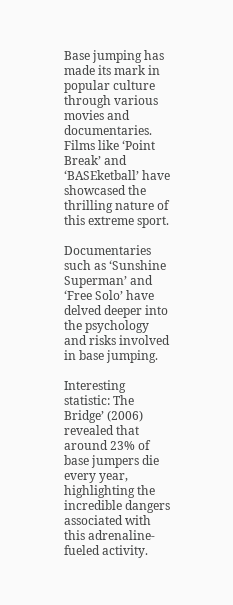Base jumping has made its mark in popular culture through various movies and documentaries. Films like ‘Point Break’ and ‘BASEketball’ have showcased the thrilling nature of this extreme sport.

Documentaries such as ‘Sunshine Superman’ and ‘Free Solo’ have delved deeper into the psychology and risks involved in base jumping.

Interesting statistic: The Bridge’ (2006) revealed that around 23% of base jumpers die every year, highlighting the incredible dangers associated with this adrenaline-fueled activity.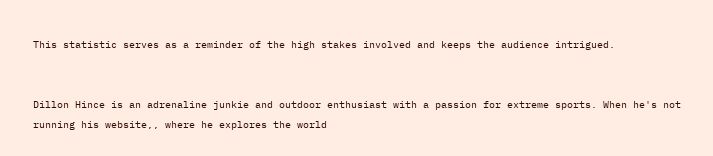This statistic serves as a reminder of the high stakes involved and keeps the audience intrigued.


Dillon Hince is an adrenaline junkie and outdoor enthusiast with a passion for extreme sports. When he's not running his website,, where he explores the world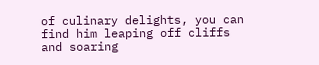of culinary delights, you can find him leaping off cliffs and soaring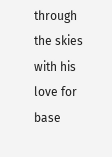through the skies with his love for base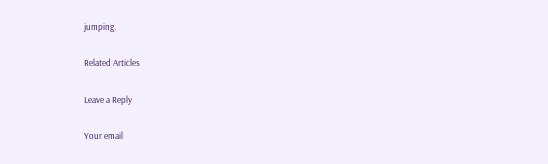jumping.

Related Articles

Leave a Reply

Your email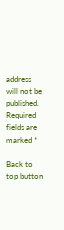address will not be published. Required fields are marked *

Back to top button